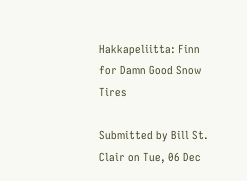Hakkapeliitta: Finn for Damn Good Snow Tires

Submitted by Bill St. Clair on Tue, 06 Dec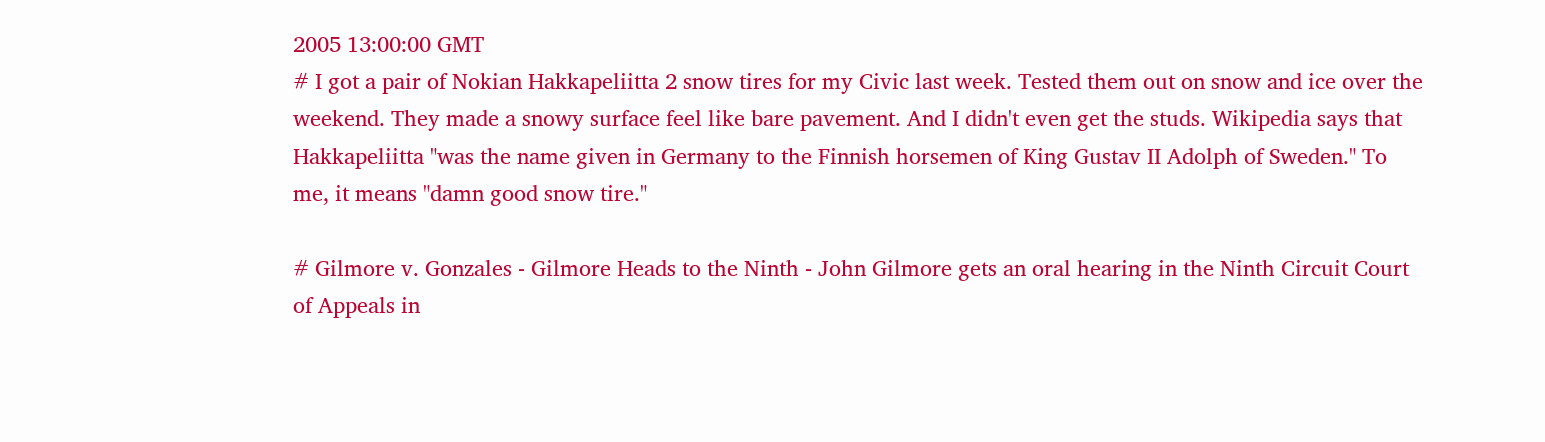2005 13:00:00 GMT
# I got a pair of Nokian Hakkapeliitta 2 snow tires for my Civic last week. Tested them out on snow and ice over the weekend. They made a snowy surface feel like bare pavement. And I didn't even get the studs. Wikipedia says that Hakkapeliitta "was the name given in Germany to the Finnish horsemen of King Gustav II Adolph of Sweden." To me, it means "damn good snow tire."

# Gilmore v. Gonzales - Gilmore Heads to the Ninth - John Gilmore gets an oral hearing in the Ninth Circuit Court of Appeals in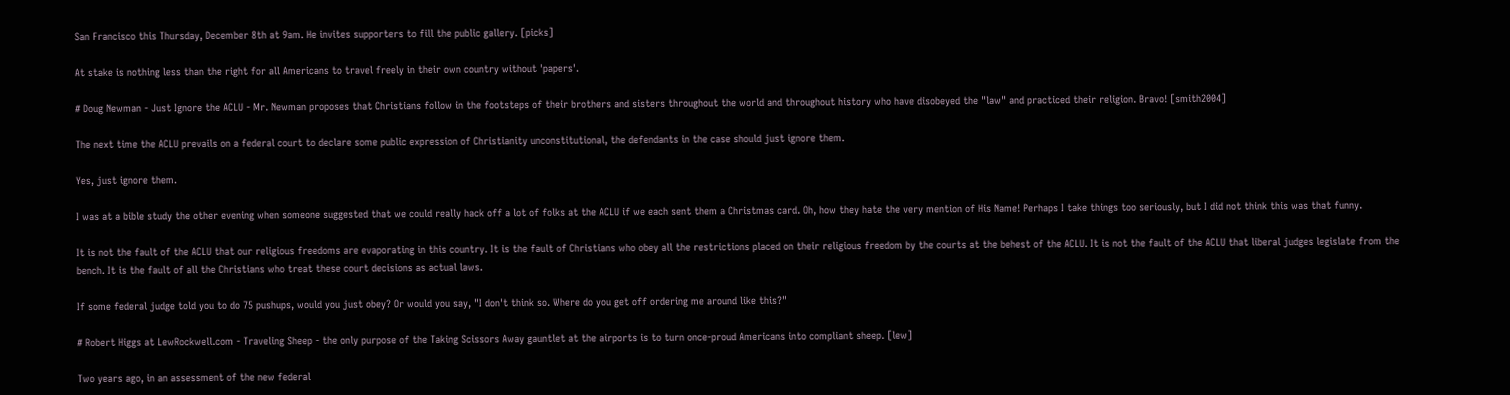San Francisco this Thursday, December 8th at 9am. He invites supporters to fill the public gallery. [picks]

At stake is nothing less than the right for all Americans to travel freely in their own country without 'papers'.

# Doug Newman - Just Ignore the ACLU - Mr. Newman proposes that Christians follow in the footsteps of their brothers and sisters throughout the world and throughout history who have disobeyed the "law" and practiced their religion. Bravo! [smith2004]

The next time the ACLU prevails on a federal court to declare some public expression of Christianity unconstitutional, the defendants in the case should just ignore them.

Yes, just ignore them.

I was at a bible study the other evening when someone suggested that we could really hack off a lot of folks at the ACLU if we each sent them a Christmas card. Oh, how they hate the very mention of His Name! Perhaps I take things too seriously, but I did not think this was that funny.

It is not the fault of the ACLU that our religious freedoms are evaporating in this country. It is the fault of Christians who obey all the restrictions placed on their religious freedom by the courts at the behest of the ACLU. It is not the fault of the ACLU that liberal judges legislate from the bench. It is the fault of all the Christians who treat these court decisions as actual laws.

If some federal judge told you to do 75 pushups, would you just obey? Or would you say, "I don't think so. Where do you get off ordering me around like this?"

# Robert Higgs at LewRockwell.com - Traveling Sheep - the only purpose of the Taking Scissors Away gauntlet at the airports is to turn once-proud Americans into compliant sheep. [lew]

Two years ago, in an assessment of the new federal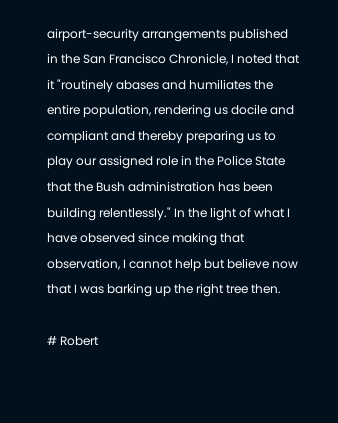airport-security arrangements published in the San Francisco Chronicle, I noted that it "routinely abases and humiliates the entire population, rendering us docile and compliant and thereby preparing us to play our assigned role in the Police State that the Bush administration has been building relentlessly." In the light of what I have observed since making that observation, I cannot help but believe now that I was barking up the right tree then.

# Robert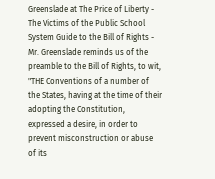Greenslade at The Price of Liberty - The Victims of the Public School System Guide to the Bill of Rights - Mr. Greenslade reminds us of the preamble to the Bill of Rights, to wit, "THE Conventions of a number of the States, having at the time of their adopting the Constitution, expressed a desire, in order to prevent misconstruction or abuse of its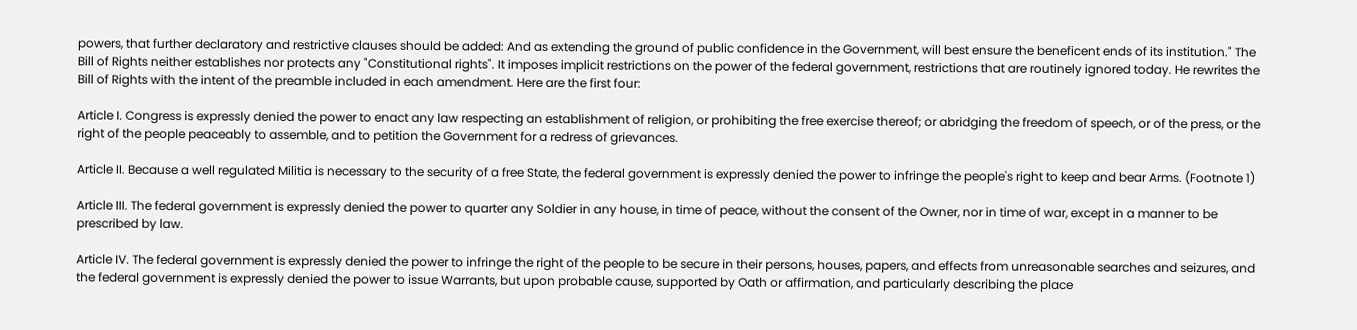powers, that further declaratory and restrictive clauses should be added: And as extending the ground of public confidence in the Government, will best ensure the beneficent ends of its institution." The Bill of Rights neither establishes nor protects any "Constitutional rights". It imposes implicit restrictions on the power of the federal government, restrictions that are routinely ignored today. He rewrites the Bill of Rights with the intent of the preamble included in each amendment. Here are the first four:

Article I. Congress is expressly denied the power to enact any law respecting an establishment of religion, or prohibiting the free exercise thereof; or abridging the freedom of speech, or of the press, or the right of the people peaceably to assemble, and to petition the Government for a redress of grievances.

Article II. Because a well regulated Militia is necessary to the security of a free State, the federal government is expressly denied the power to infringe the people's right to keep and bear Arms. (Footnote 1)

Article III. The federal government is expressly denied the power to quarter any Soldier in any house, in time of peace, without the consent of the Owner, nor in time of war, except in a manner to be prescribed by law.

Article IV. The federal government is expressly denied the power to infringe the right of the people to be secure in their persons, houses, papers, and effects from unreasonable searches and seizures, and the federal government is expressly denied the power to issue Warrants, but upon probable cause, supported by Oath or affirmation, and particularly describing the place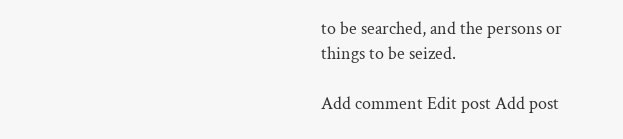to be searched, and the persons or things to be seized.

Add comment Edit post Add post